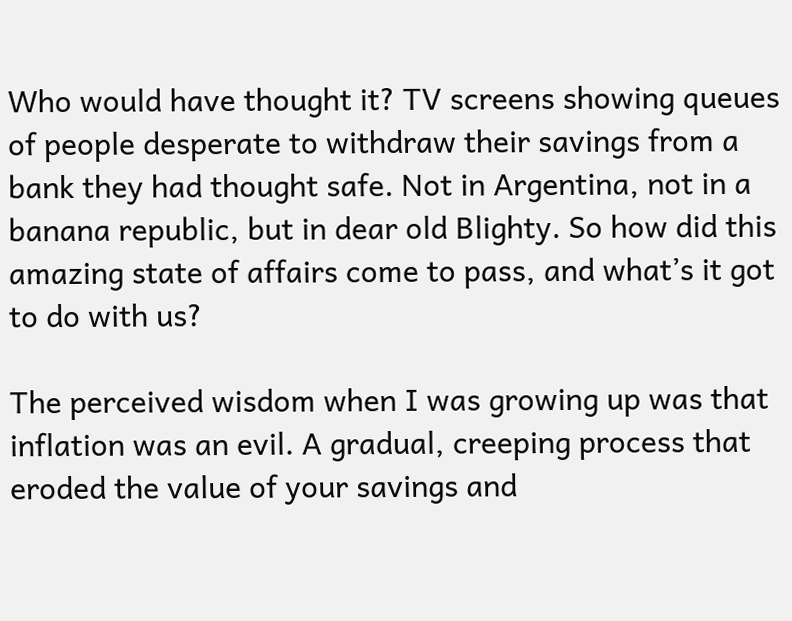Who would have thought it? TV screens showing queues of people desperate to withdraw their savings from a bank they had thought safe. Not in Argentina, not in a banana republic, but in dear old Blighty. So how did this amazing state of affairs come to pass, and what’s it got to do with us?

The perceived wisdom when I was growing up was that inflation was an evil. A gradual, creeping process that eroded the value of your savings and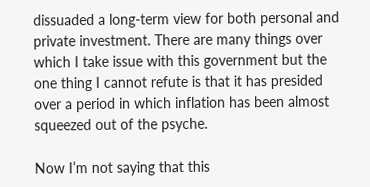dissuaded a long-term view for both personal and private investment. There are many things over which I take issue with this government but the one thing I cannot refute is that it has presided over a period in which inflation has been almost squeezed out of the psyche.

Now I’m not saying that this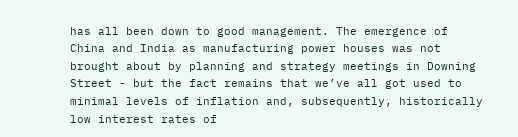has all been down to good management. The emergence of China and India as manufacturing power houses was not brought about by planning and strategy meetings in Downing Street - but the fact remains that we’ve all got used to minimal levels of inflation and, subsequently, historically low interest rates of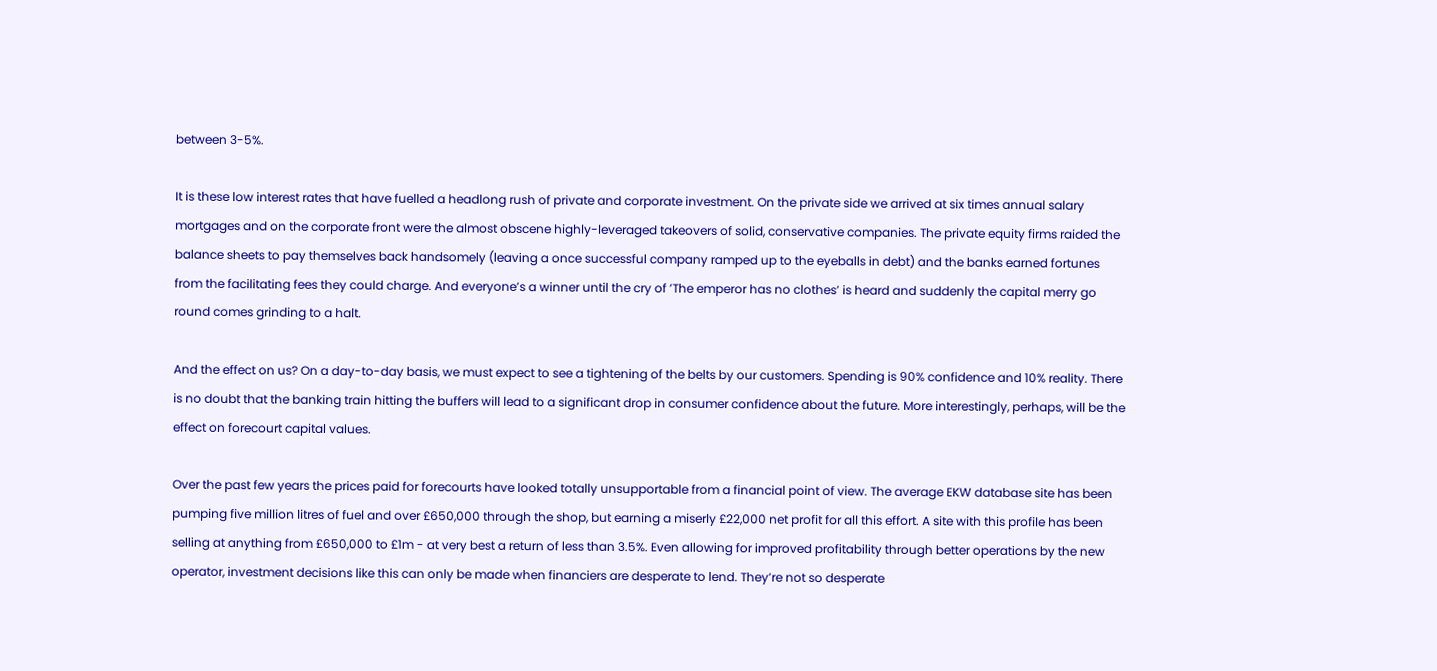between 3-5%.

It is these low interest rates that have fuelled a headlong rush of private and corporate investment. On the private side we arrived at six times annual salary mortgages and on the corporate front were the almost obscene highly-leveraged takeovers of solid, conservative companies. The private equity firms raided the balance sheets to pay themselves back handsomely (leaving a once successful company ramped up to the eyeballs in debt) and the banks earned fortunes from the facilitating fees they could charge. And everyone’s a winner until the cry of ’The emperor has no clothes’ is heard and suddenly the capital merry go round comes grinding to a halt.

And the effect on us? On a day-to-day basis, we must expect to see a tightening of the belts by our customers. Spending is 90% confidence and 10% reality. There is no doubt that the banking train hitting the buffers will lead to a significant drop in consumer confidence about the future. More interestingly, perhaps, will be the effect on forecourt capital values.

Over the past few years the prices paid for forecourts have looked totally unsupportable from a financial point of view. The average EKW database site has been pumping five million litres of fuel and over £650,000 through the shop, but earning a miserly £22,000 net profit for all this effort. A site with this profile has been selling at anything from £650,000 to £1m - at very best a return of less than 3.5%. Even allowing for improved profitability through better operations by the new operator, investment decisions like this can only be made when financiers are desperate to lend. They’re not so desperate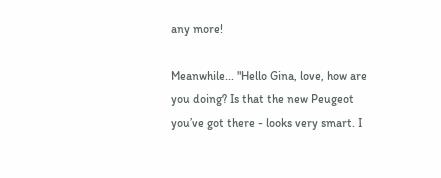any more!

Meanwhile... "Hello Gina, love, how are you doing? Is that the new Peugeot you’ve got there - looks very smart. I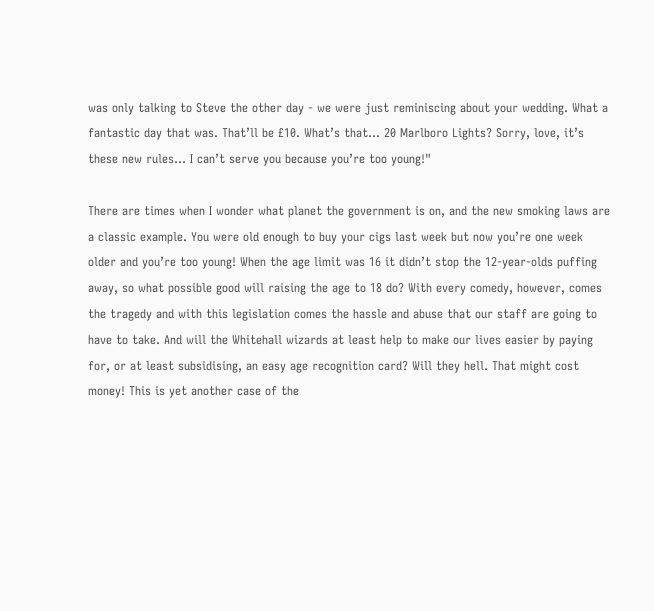was only talking to Steve the other day - we were just reminiscing about your wedding. What a fantastic day that was. That’ll be £10. What’s that... 20 Marlboro Lights? Sorry, love, it’s these new rules... I can’t serve you because you’re too young!"

There are times when I wonder what planet the government is on, and the new smoking laws are a classic example. You were old enough to buy your cigs last week but now you’re one week older and you’re too young! When the age limit was 16 it didn’t stop the 12-year-olds puffing away, so what possible good will raising the age to 18 do? With every comedy, however, comes the tragedy and with this legislation comes the hassle and abuse that our staff are going to have to take. And will the Whitehall wizards at least help to make our lives easier by paying for, or at least subsidising, an easy age recognition card? Will they hell. That might cost money! This is yet another case of the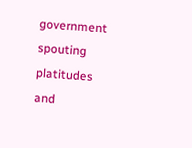government spouting platitudes and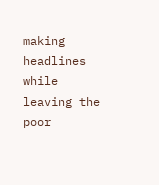making headlines while leaving the poor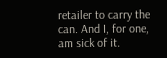retailer to carry the can. And I, for one, am sick of it.